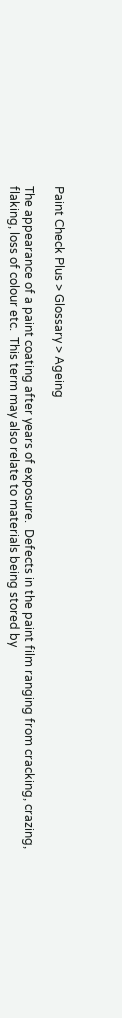Paint Check Plus > Glossary > Ageing

The appearance of a paint coating after years of exposure.  Defects in the paint film ranging from cracking, crazing, flaking, loss of colour etc.  This term may also relate to materials being stored by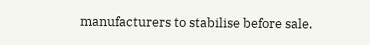manufacturers to stabilise before sale.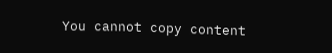You cannot copy content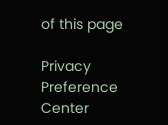of this page

Privacy Preference Center